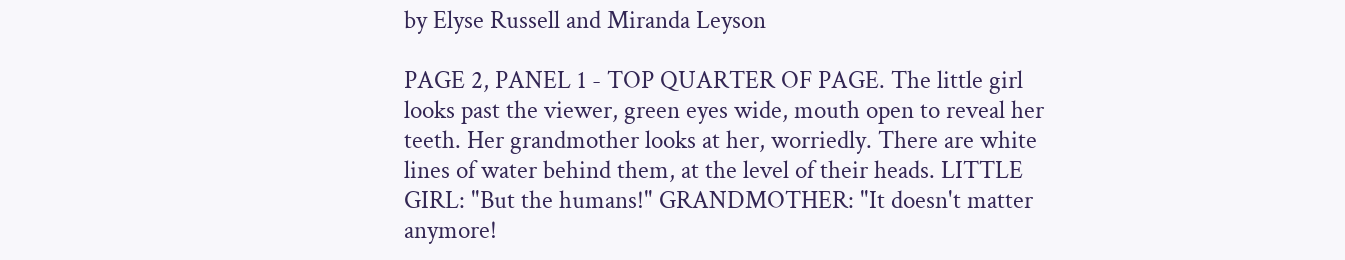by Elyse Russell and Miranda Leyson

PAGE 2, PANEL 1 - TOP QUARTER OF PAGE. The little girl looks past the viewer, green eyes wide, mouth open to reveal her teeth. Her grandmother looks at her, worriedly. There are white lines of water behind them, at the level of their heads. LITTLE GIRL: "But the humans!" GRANDMOTHER: "It doesn't matter anymore!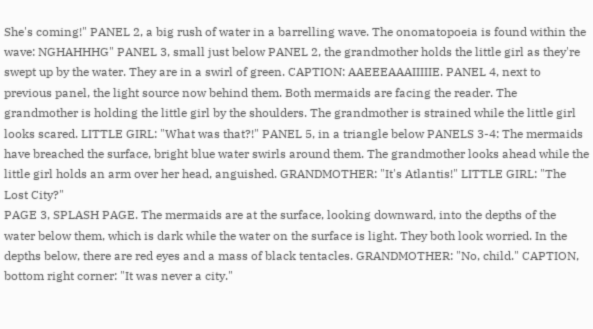She's coming!" PANEL 2, a big rush of water in a barrelling wave. The onomatopoeia is found within the wave: NGHAHHHG" PANEL 3, small just below PANEL 2, the grandmother holds the little girl as they're swept up by the water. They are in a swirl of green. CAPTION: AAEEEAAAIIIIIE. PANEL 4, next to previous panel, the light source now behind them. Both mermaids are facing the reader. The grandmother is holding the little girl by the shoulders. The grandmother is strained while the little girl looks scared. LITTLE GIRL: "What was that?!" PANEL 5, in a triangle below PANELS 3-4: The mermaids have breached the surface, bright blue water swirls around them. The grandmother looks ahead while the little girl holds an arm over her head, anguished. GRANDMOTHER: "It's Atlantis!" LITTLE GIRL: "The Lost City?"
PAGE 3, SPLASH PAGE. The mermaids are at the surface, looking downward, into the depths of the water below them, which is dark while the water on the surface is light. They both look worried. In the depths below, there are red eyes and a mass of black tentacles. GRANDMOTHER: "No, child." CAPTION, bottom right corner: "It was never a city."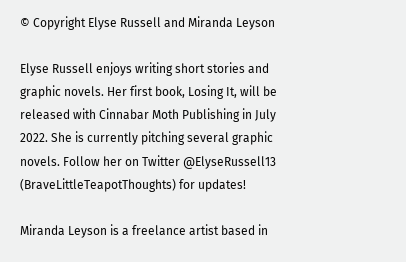© Copyright Elyse Russell and Miranda Leyson

Elyse Russell enjoys writing short stories and graphic novels. Her first book, Losing It, will be released with Cinnabar Moth Publishing in July 2022. She is currently pitching several graphic novels. Follow her on Twitter @ElyseRussell13 (BraveLittleTeapotThoughts) for updates!

Miranda Leyson is a freelance artist based in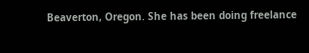Beaverton, Oregon. She has been doing freelance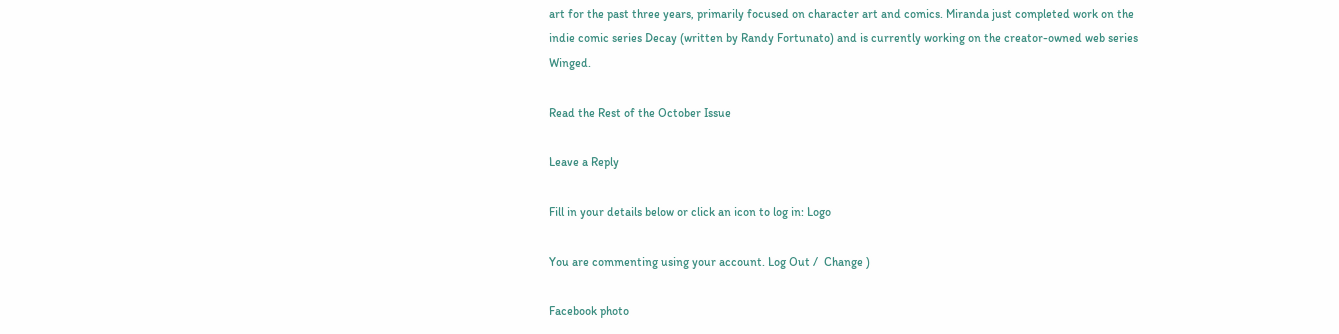art for the past three years, primarily focused on character art and comics. Miranda just completed work on the indie comic series Decay (written by Randy Fortunato) and is currently working on the creator-owned web series Winged.

Read the Rest of the October Issue

Leave a Reply

Fill in your details below or click an icon to log in: Logo

You are commenting using your account. Log Out /  Change )

Facebook photo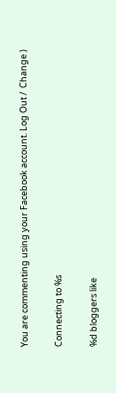You are commenting using your Facebook account. Log Out /  Change )

Connecting to %s

%d bloggers like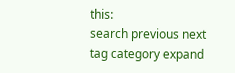this:
search previous next tag category expand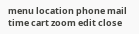menu location phone mail time cart zoom edit close